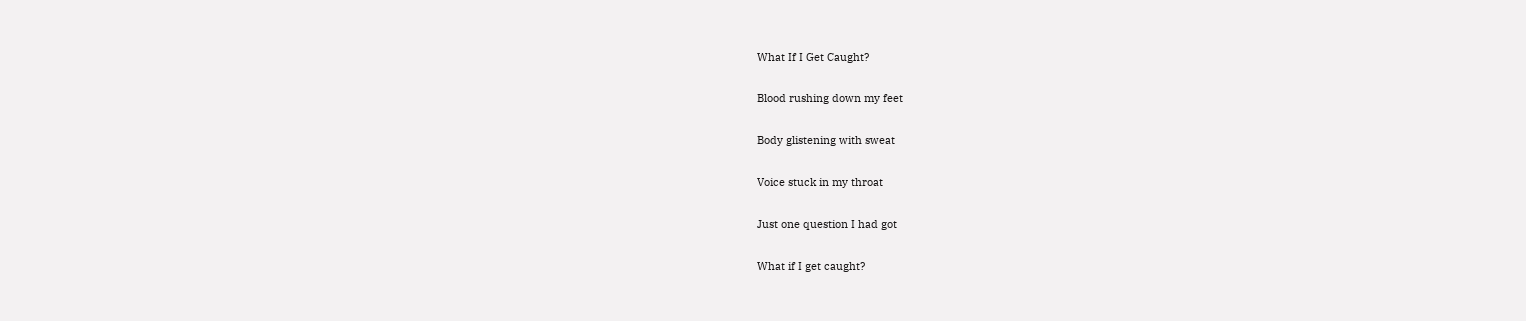What If I Get Caught?

Blood rushing down my feet

Body glistening with sweat

Voice stuck in my throat

Just one question I had got

What if I get caught?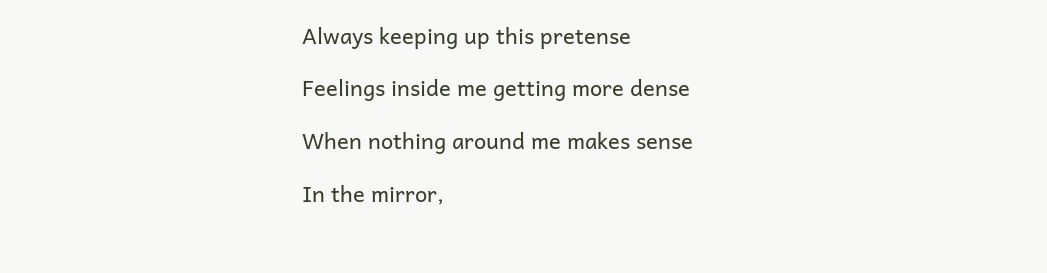Always keeping up this pretense

Feelings inside me getting more dense

When nothing around me makes sense

In the mirror,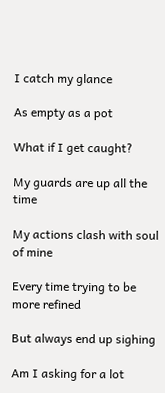I catch my glance

As empty as a pot

What if I get caught?

My guards are up all the time

My actions clash with soul of mine

Every time trying to be more refined

But always end up sighing

Am I asking for a lot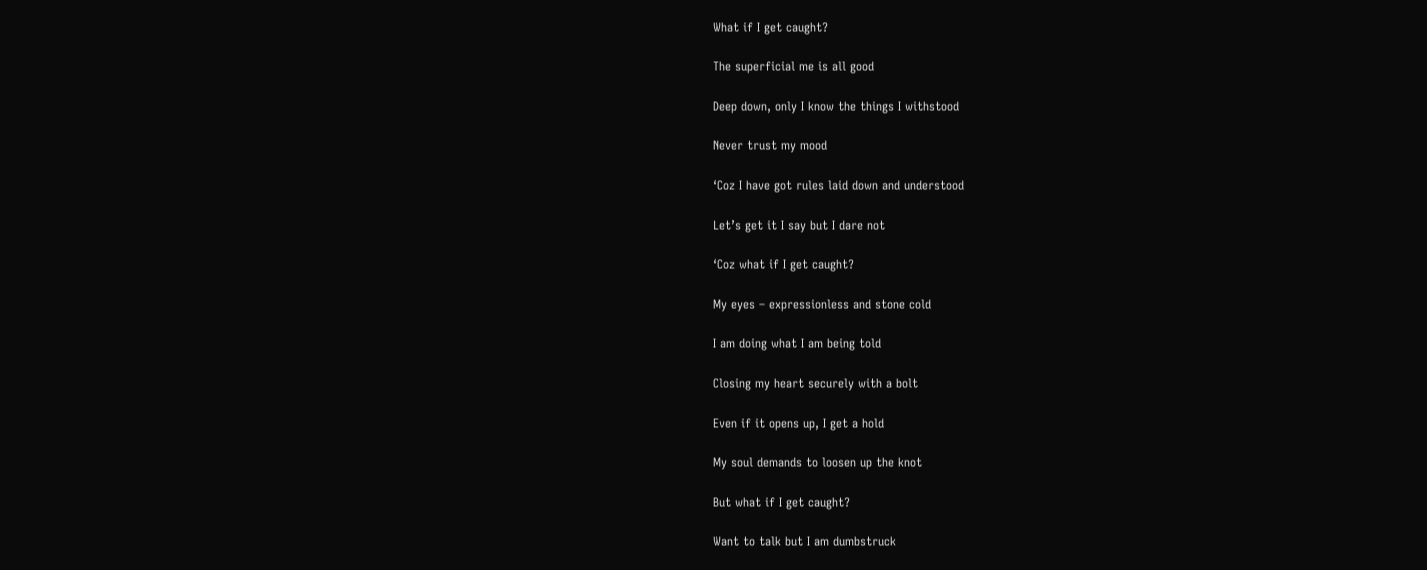What if I get caught?

The superficial me is all good

Deep down, only I know the things I withstood

Never trust my mood

‘Coz I have got rules laid down and understood

Let’s get it I say but I dare not

‘Coz what if I get caught?

My eyes – expressionless and stone cold

I am doing what I am being told

Closing my heart securely with a bolt

Even if it opens up, I get a hold

My soul demands to loosen up the knot

But what if I get caught?

Want to talk but I am dumbstruck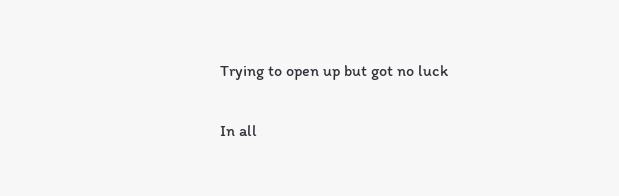Trying to open up but got no luck

In all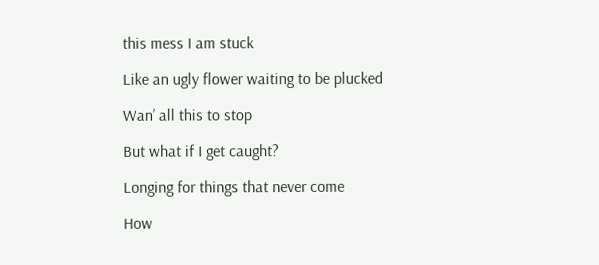this mess I am stuck

Like an ugly flower waiting to be plucked

Wan’ all this to stop

But what if I get caught?

Longing for things that never come

How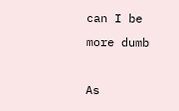can I be more dumb

As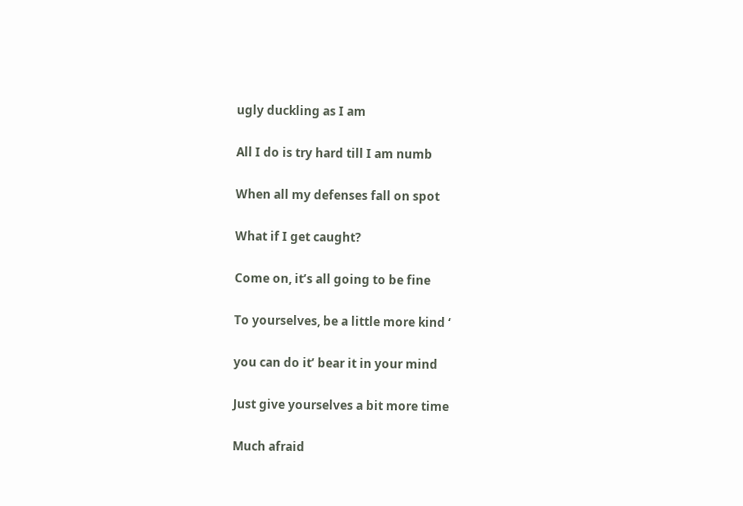ugly duckling as I am

All I do is try hard till I am numb

When all my defenses fall on spot

What if I get caught?

Come on, it’s all going to be fine

To yourselves, be a little more kind ‘

you can do it’ bear it in your mind

Just give yourselves a bit more time

Much afraid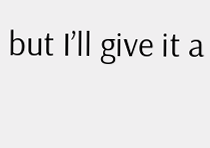but I’ll give it a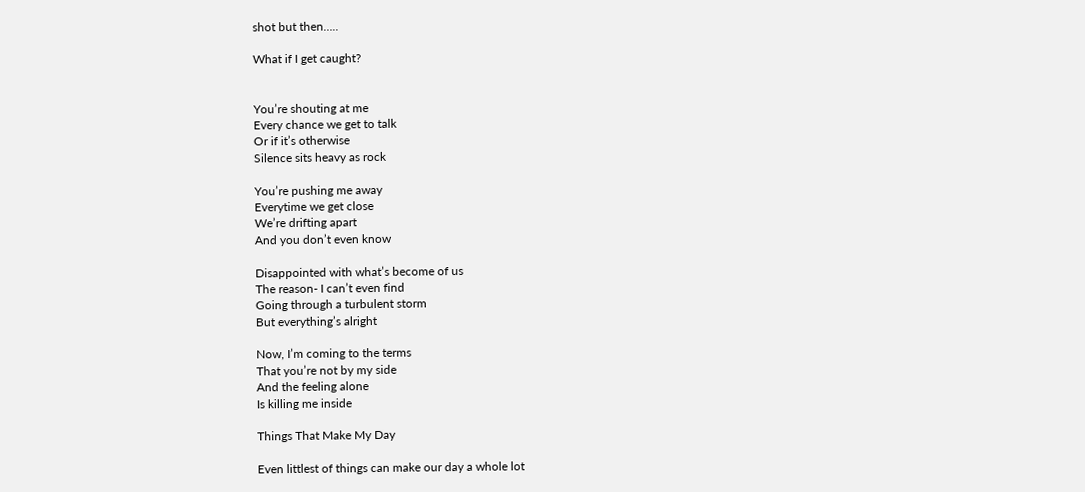shot but then…..

What if I get caught?


You’re shouting at me
Every chance we get to talk
Or if it’s otherwise
Silence sits heavy as rock

You’re pushing me away
Everytime we get close
We’re drifting apart
And you don’t even know

Disappointed with what’s become of us
The reason- I can’t even find
Going through a turbulent storm
But everything’s alright

Now, I’m coming to the terms
That you’re not by my side
And the feeling alone
Is killing me inside

Things That Make My Day

Even littlest of things can make our day a whole lot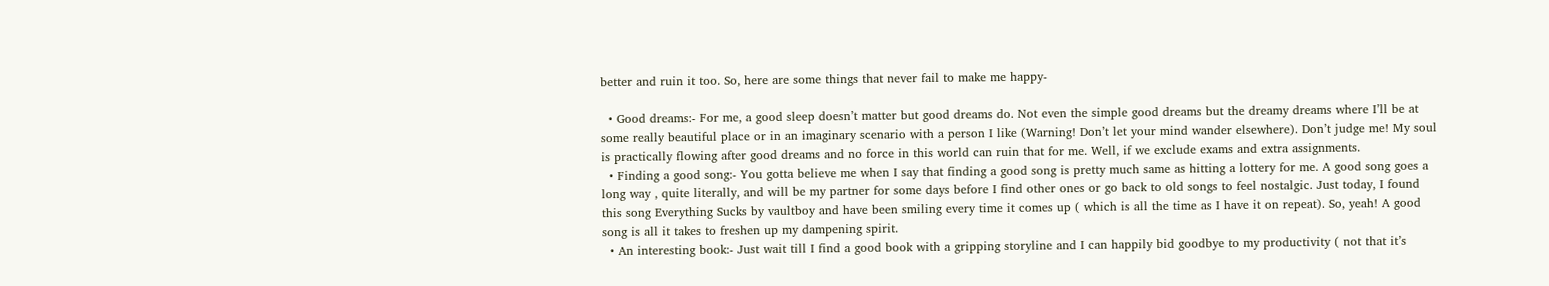better and ruin it too. So, here are some things that never fail to make me happy-

  • Good dreams:- For me, a good sleep doesn’t matter but good dreams do. Not even the simple good dreams but the dreamy dreams where I’ll be at some really beautiful place or in an imaginary scenario with a person I like (Warning! Don’t let your mind wander elsewhere). Don’t judge me! My soul is practically flowing after good dreams and no force in this world can ruin that for me. Well, if we exclude exams and extra assignments.
  • Finding a good song:- You gotta believe me when I say that finding a good song is pretty much same as hitting a lottery for me. A good song goes a long way , quite literally, and will be my partner for some days before I find other ones or go back to old songs to feel nostalgic. Just today, I found this song Everything Sucks by vaultboy and have been smiling every time it comes up ( which is all the time as I have it on repeat). So, yeah! A good song is all it takes to freshen up my dampening spirit.
  • An interesting book:- Just wait till I find a good book with a gripping storyline and I can happily bid goodbye to my productivity ( not that it’s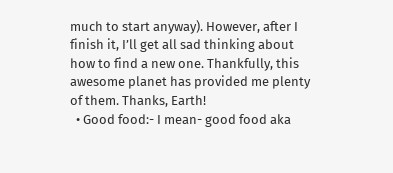much to start anyway). However, after I finish it, I’ll get all sad thinking about how to find a new one. Thankfully, this awesome planet has provided me plenty of them. Thanks, Earth!
  • Good food:- I mean- good food aka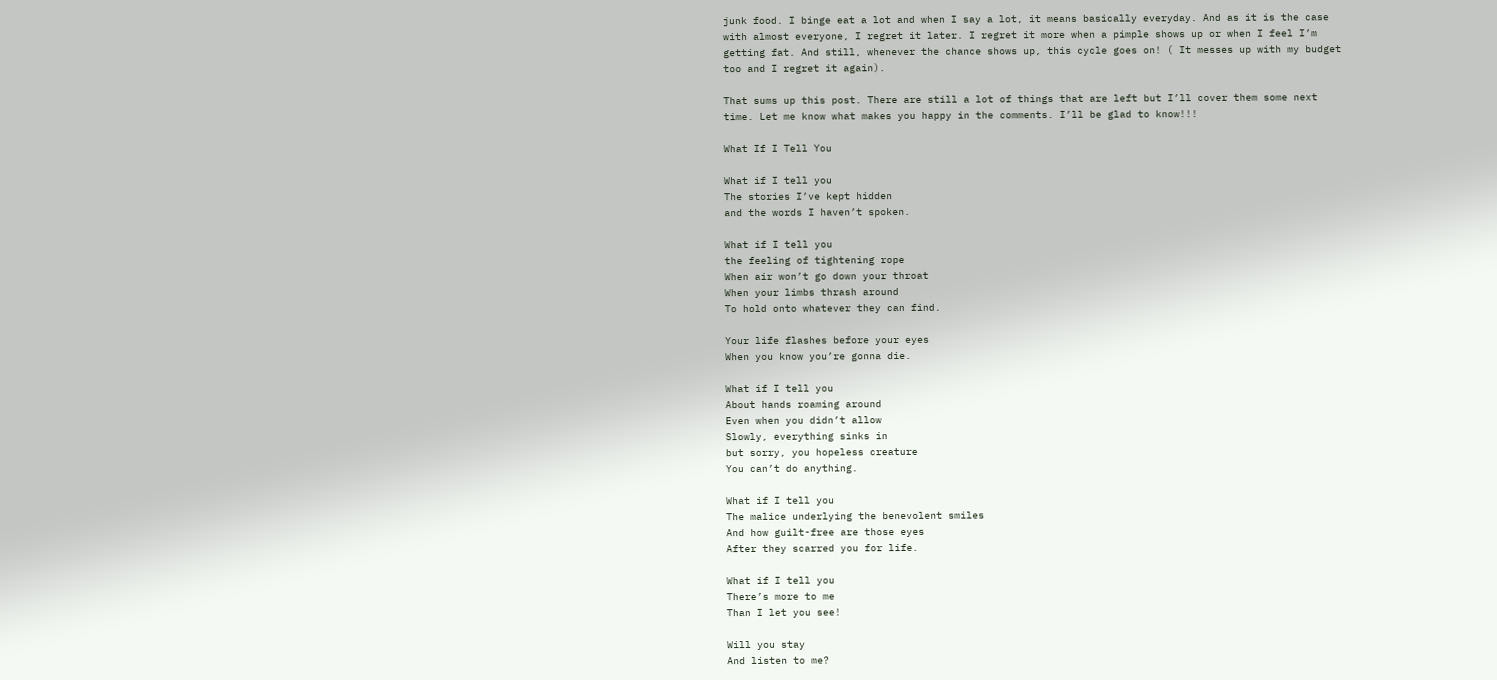junk food. I binge eat a lot and when I say a lot, it means basically everyday. And as it is the case with almost everyone, I regret it later. I regret it more when a pimple shows up or when I feel I’m getting fat. And still, whenever the chance shows up, this cycle goes on! ( It messes up with my budget too and I regret it again).

That sums up this post. There are still a lot of things that are left but I’ll cover them some next time. Let me know what makes you happy in the comments. I’ll be glad to know!!!

What If I Tell You

What if I tell you
The stories I’ve kept hidden
and the words I haven’t spoken.

What if I tell you
the feeling of tightening rope
When air won’t go down your throat
When your limbs thrash around
To hold onto whatever they can find.

Your life flashes before your eyes
When you know you’re gonna die.

What if I tell you
About hands roaming around
Even when you didn’t allow
Slowly, everything sinks in
but sorry, you hopeless creature
You can’t do anything.

What if I tell you
The malice underlying the benevolent smiles
And how guilt-free are those eyes
After they scarred you for life.

What if I tell you
There’s more to me
Than I let you see!

Will you stay
And listen to me?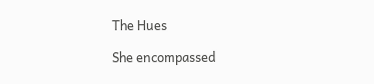The Hues

She encompassed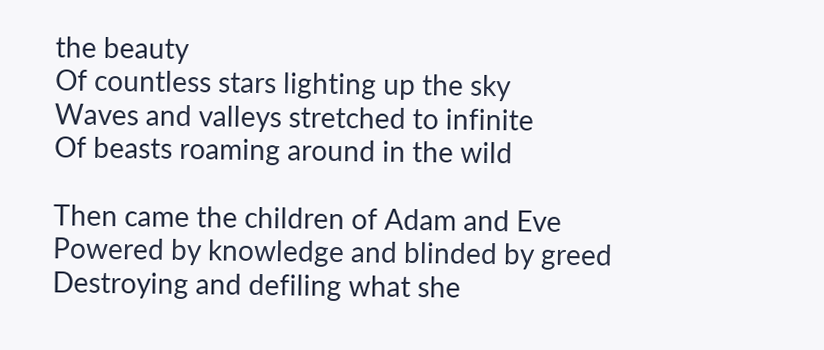the beauty
Of countless stars lighting up the sky
Waves and valleys stretched to infinite
Of beasts roaming around in the wild

Then came the children of Adam and Eve
Powered by knowledge and blinded by greed
Destroying and defiling what she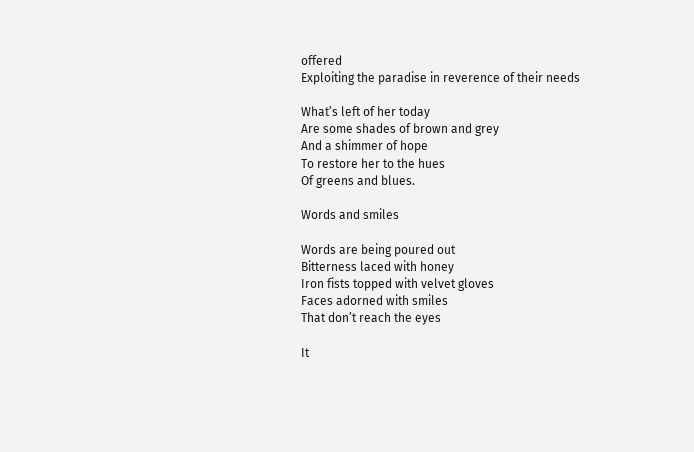offered
Exploiting the paradise in reverence of their needs

What’s left of her today
Are some shades of brown and grey
And a shimmer of hope
To restore her to the hues
Of greens and blues.

Words and smiles

Words are being poured out
Bitterness laced with honey
Iron fists topped with velvet gloves
Faces adorned with smiles
That don’t reach the eyes

It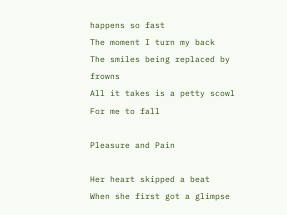happens so fast
The moment I turn my back
The smiles being replaced by frowns
All it takes is a petty scowl
For me to fall

Pleasure and Pain

Her heart skipped a beat
When she first got a glimpse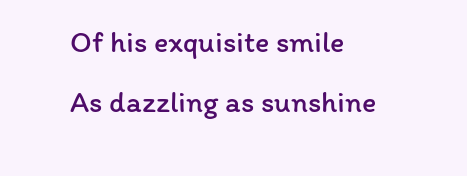Of his exquisite smile
As dazzling as sunshine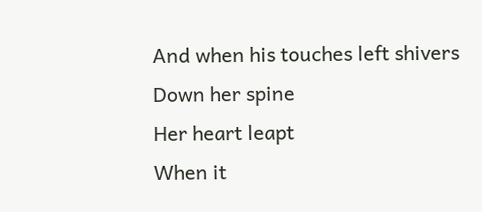And when his touches left shivers
Down her spine
Her heart leapt
When it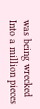was being wrecked
Into a million pieces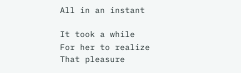All in an instant

It took a while
For her to realize
That pleasure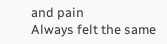and pain
Always felt the same